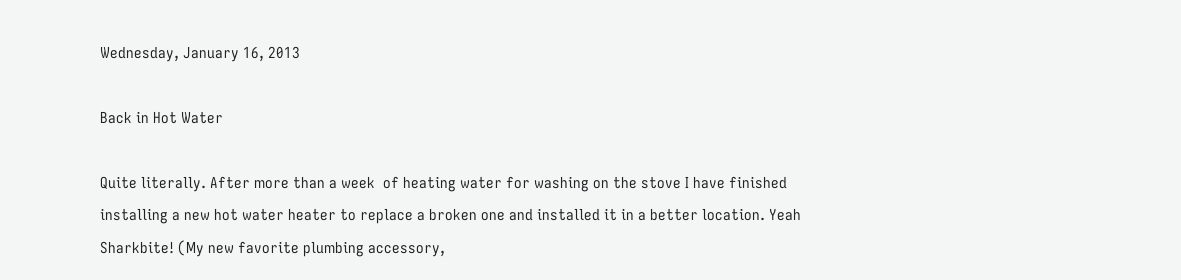Wednesday, January 16, 2013

Back in Hot Water

Quite literally. After more than a week  of heating water for washing on the stove I have finished installing a new hot water heater to replace a broken one and installed it in a better location. Yeah Sharkbite! (My new favorite plumbing accessory,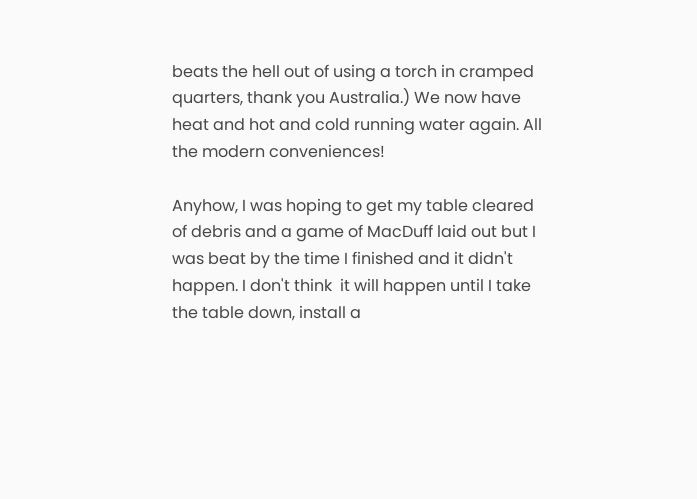beats the hell out of using a torch in cramped quarters, thank you Australia.) We now have heat and hot and cold running water again. All the modern conveniences!

Anyhow, I was hoping to get my table cleared of debris and a game of MacDuff laid out but I was beat by the time I finished and it didn't happen. I don't think  it will happen until I take the table down, install a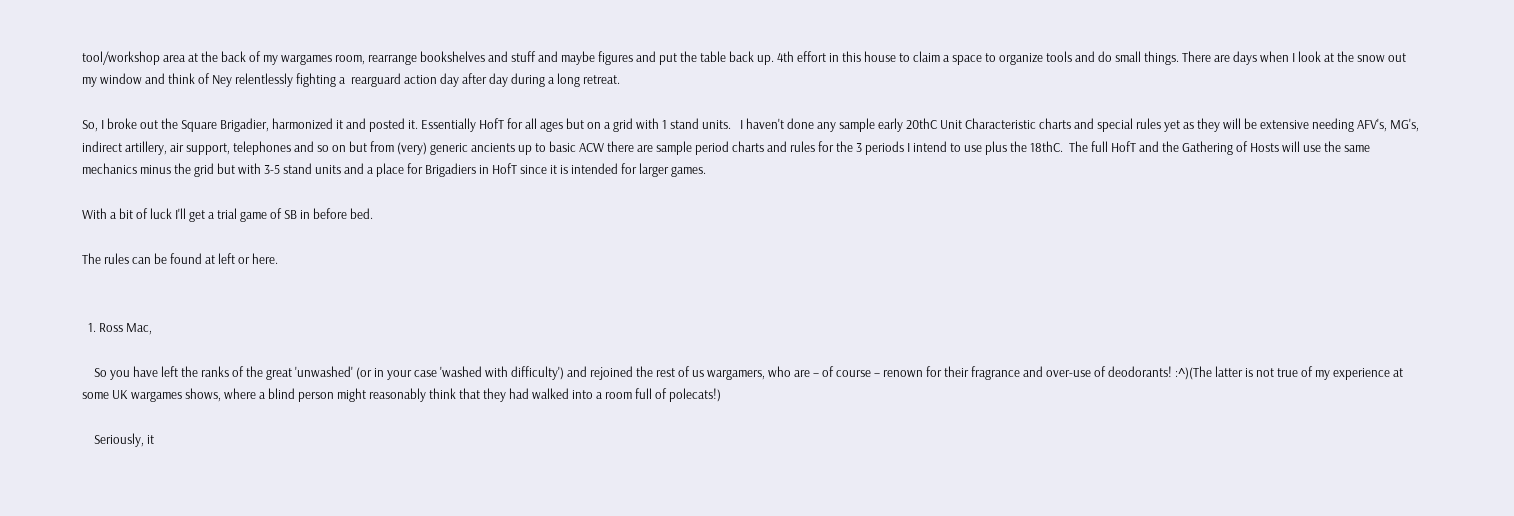tool/workshop area at the back of my wargames room, rearrange bookshelves and stuff and maybe figures and put the table back up. 4th effort in this house to claim a space to organize tools and do small things. There are days when I look at the snow out my window and think of Ney relentlessly fighting a  rearguard action day after day during a long retreat.

So, I broke out the Square Brigadier, harmonized it and posted it. Essentially HofT for all ages but on a grid with 1 stand units.   I haven't done any sample early 20thC Unit Characteristic charts and special rules yet as they will be extensive needing AFV's, MG's, indirect artillery, air support, telephones and so on but from (very) generic ancients up to basic ACW there are sample period charts and rules for the 3 periods I intend to use plus the 18thC.  The full HofT and the Gathering of Hosts will use the same mechanics minus the grid but with 3-5 stand units and a place for Brigadiers in HofT since it is intended for larger games.

With a bit of luck I'll get a trial game of SB in before bed.

The rules can be found at left or here.


  1. Ross Mac,

    So you have left the ranks of the great 'unwashed' (or in your case 'washed with difficulty') and rejoined the rest of us wargamers, who are – of course – renown for their fragrance and over-use of deodorants! :^)(The latter is not true of my experience at some UK wargames shows, where a blind person might reasonably think that they had walked into a room full of polecats!)

    Seriously, it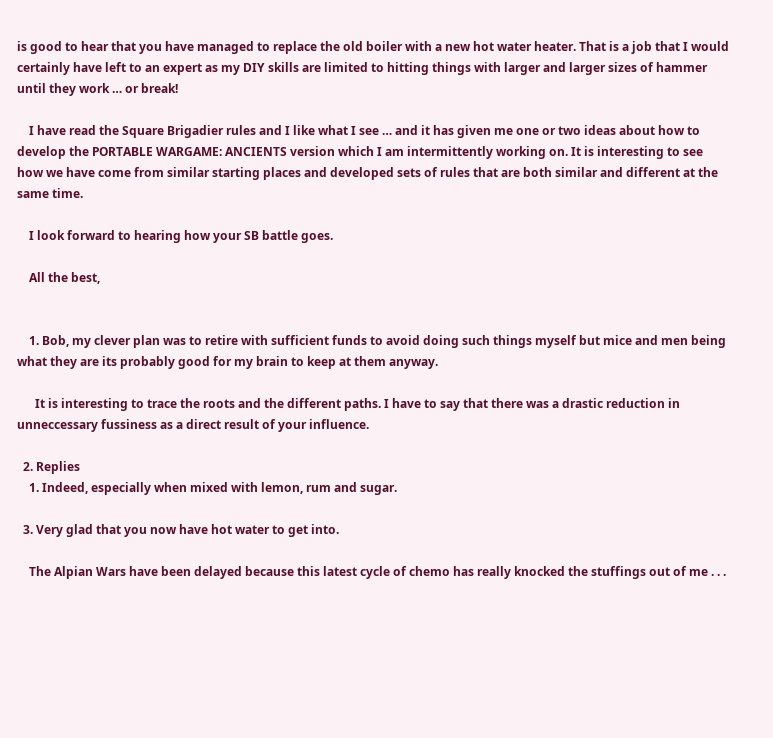is good to hear that you have managed to replace the old boiler with a new hot water heater. That is a job that I would certainly have left to an expert as my DIY skills are limited to hitting things with larger and larger sizes of hammer until they work … or break!

    I have read the Square Brigadier rules and I like what I see … and it has given me one or two ideas about how to develop the PORTABLE WARGAME: ANCIENTS version which I am intermittently working on. It is interesting to see how we have come from similar starting places and developed sets of rules that are both similar and different at the same time.

    I look forward to hearing how your SB battle goes.

    All the best,


    1. Bob, my clever plan was to retire with sufficient funds to avoid doing such things myself but mice and men being what they are its probably good for my brain to keep at them anyway.

      It is interesting to trace the roots and the different paths. I have to say that there was a drastic reduction in unneccessary fussiness as a direct result of your influence.

  2. Replies
    1. Indeed, especially when mixed with lemon, rum and sugar.

  3. Very glad that you now have hot water to get into.

    The Alpian Wars have been delayed because this latest cycle of chemo has really knocked the stuffings out of me . . .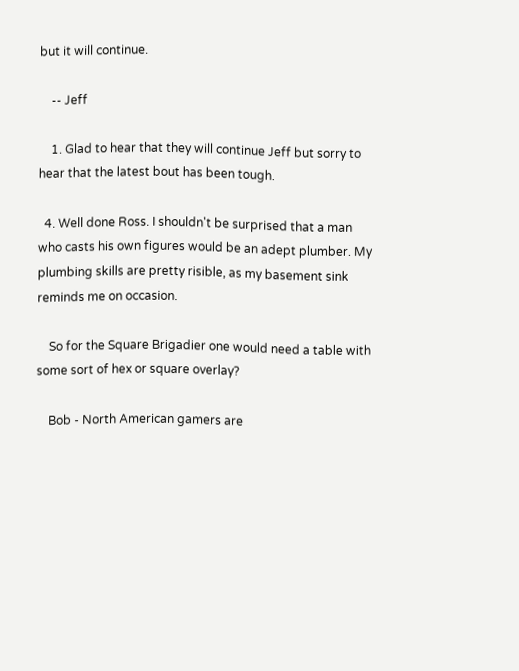but it will continue.

    -- Jeff

    1. Glad to hear that they will continue Jeff but sorry to hear that the latest bout has been tough.

  4. Well done Ross. I shouldn't be surprised that a man who casts his own figures would be an adept plumber. My plumbing skills are pretty risible, as my basement sink reminds me on occasion.

    So for the Square Brigadier one would need a table with some sort of hex or square overlay?

    Bob - North American gamers are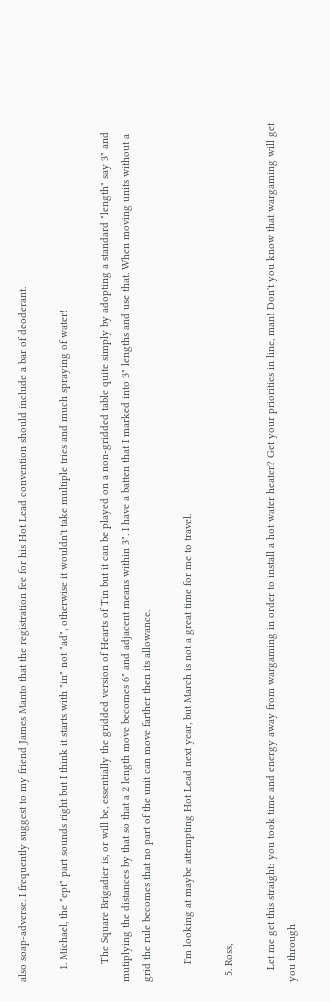also soap-adverse. I frequently suggest to my friend James Manto that the registration fee for his Hot Lead convention should include a bar of deoderant.

    1. Michael, the "ept" part sounds right but I think it starts with "in" not "ad", otherwise it wouldn't take multiple tries and much spraying of water!

      The Square Brigadier is, or will be, essentially the gridded version of Hearts of Tin but it can be played on a non-gridded table quite simply by adopting a standard "length" say 3" and mutiplying the distances by that so that a 2 length move becomes 6" and adjacent means within 3". I have a batten that I marked into 3" lengths and use that. When moving units without a grid the rule becomes that no part of the unit can move farther then its allowance.

      I'm looking at maybe attempting Hot Lead next year, but March is not a great time for me to travel.

  5. Ross,

    Let me get this straight: you took time and energy away from wargaming in order to install a hot water heater? Get your priorities in line, man! Don't you know that wargaming will get you through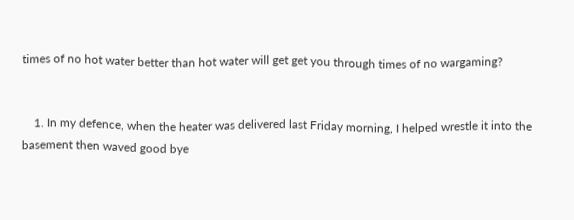times of no hot water better than hot water will get get you through times of no wargaming?


    1. In my defence, when the heater was delivered last Friday morning, I helped wrestle it into the basement then waved good bye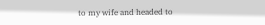to my wife and headed to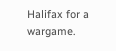Halifax for a wargame.